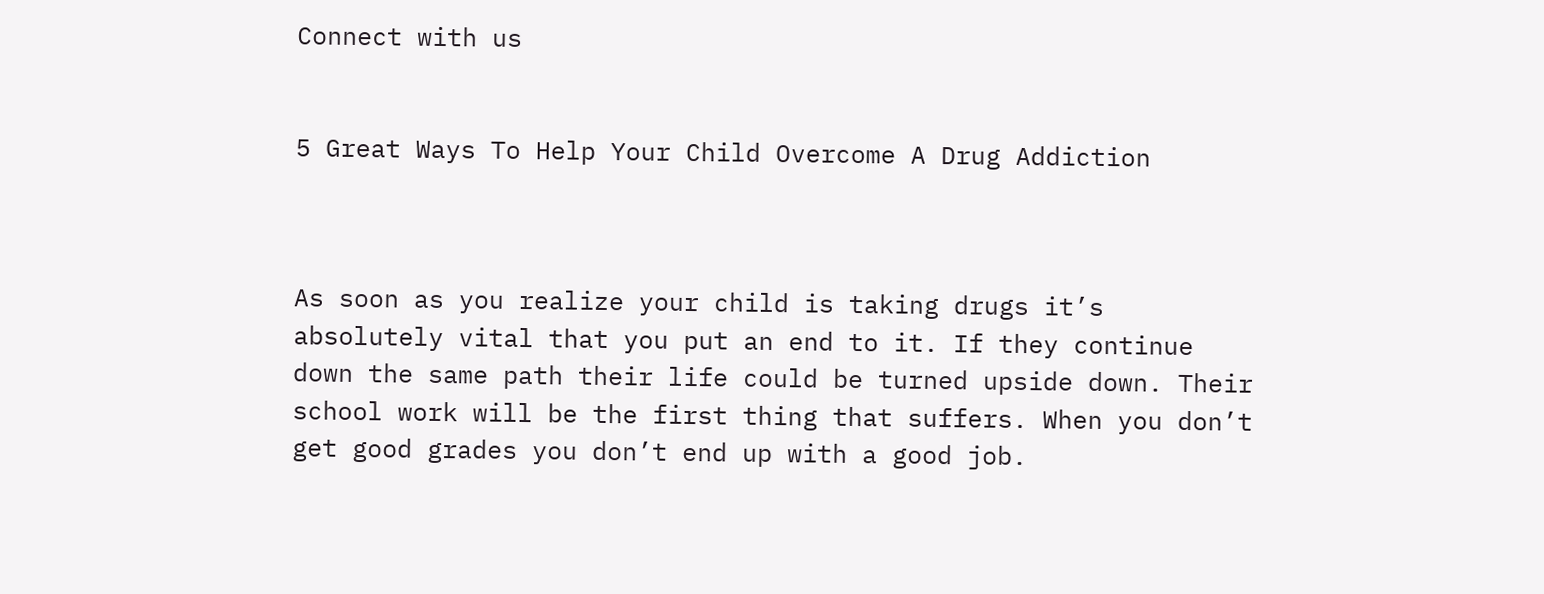Connect with us


5 Great Ways To Help Your Child Overcome A Drug Addiction



As soon as you realize your child is taking drugs it’s absolutely vital that you put an end to it. If they continue down the same path their life could be turned upside down. Their school work will be the first thing that suffers. When you don’t get good grades you don’t end up with a good job.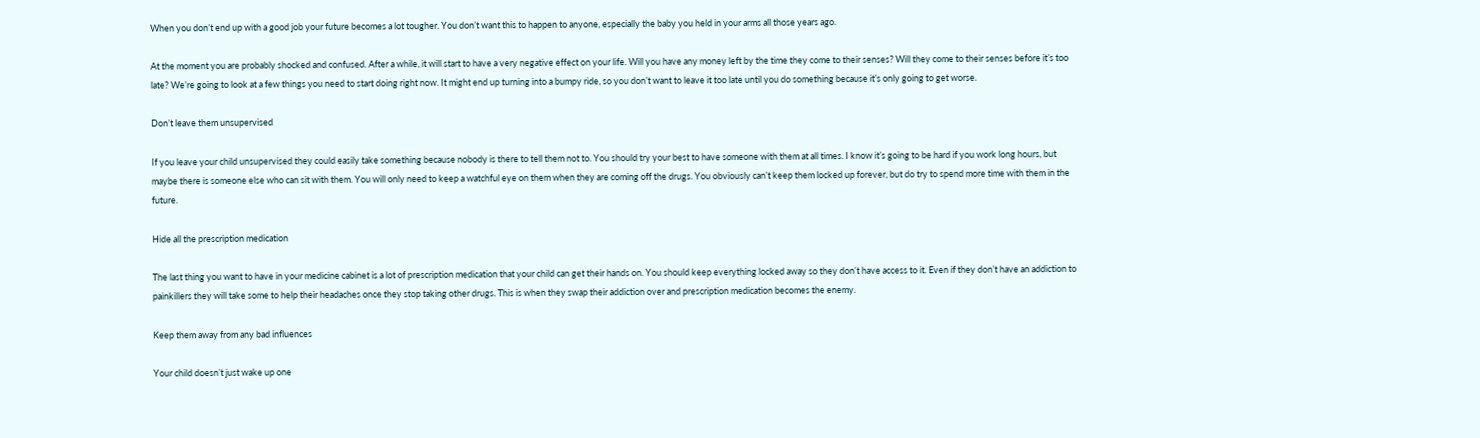When you don’t end up with a good job your future becomes a lot tougher. You don’t want this to happen to anyone, especially the baby you held in your arms all those years ago.

At the moment you are probably shocked and confused. After a while, it will start to have a very negative effect on your life. Will you have any money left by the time they come to their senses? Will they come to their senses before it’s too late? We’re going to look at a few things you need to start doing right now. It might end up turning into a bumpy ride, so you don’t want to leave it too late until you do something because it’s only going to get worse.

Don’t leave them unsupervised

If you leave your child unsupervised they could easily take something because nobody is there to tell them not to. You should try your best to have someone with them at all times. I know it’s going to be hard if you work long hours, but maybe there is someone else who can sit with them. You will only need to keep a watchful eye on them when they are coming off the drugs. You obviously can’t keep them locked up forever, but do try to spend more time with them in the future.

Hide all the prescription medication

The last thing you want to have in your medicine cabinet is a lot of prescription medication that your child can get their hands on. You should keep everything locked away so they don’t have access to it. Even if they don’t have an addiction to painkillers they will take some to help their headaches once they stop taking other drugs. This is when they swap their addiction over and prescription medication becomes the enemy.

Keep them away from any bad influences

Your child doesn’t just wake up one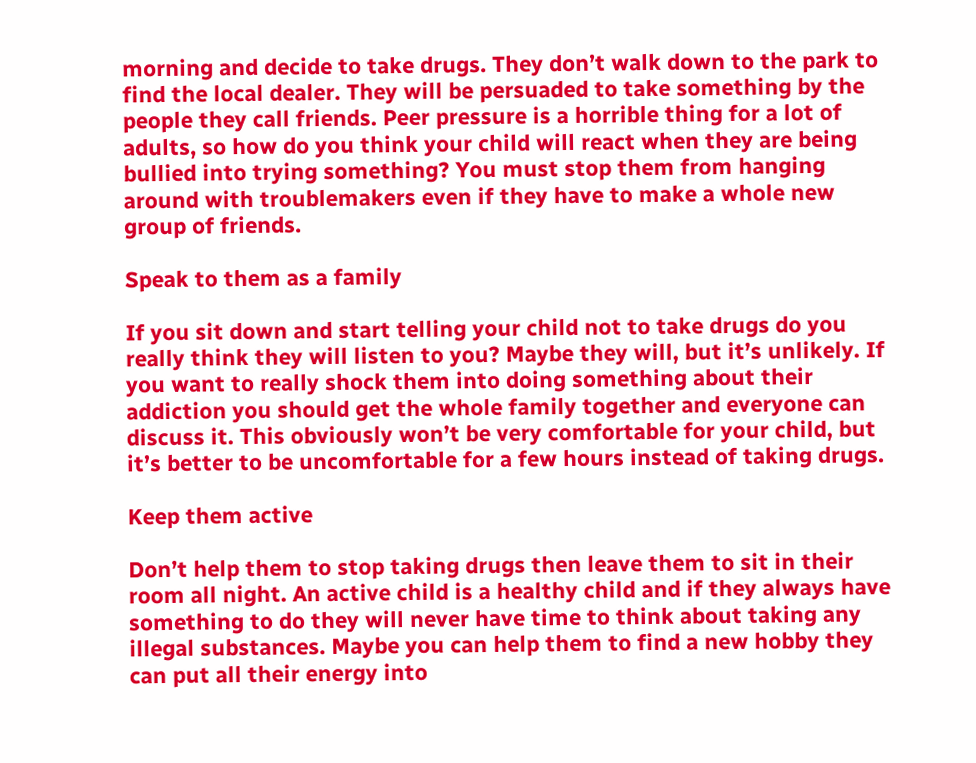morning and decide to take drugs. They don’t walk down to the park to find the local dealer. They will be persuaded to take something by the people they call friends. Peer pressure is a horrible thing for a lot of adults, so how do you think your child will react when they are being bullied into trying something? You must stop them from hanging around with troublemakers even if they have to make a whole new group of friends.

Speak to them as a family

If you sit down and start telling your child not to take drugs do you really think they will listen to you? Maybe they will, but it’s unlikely. If you want to really shock them into doing something about their addiction you should get the whole family together and everyone can discuss it. This obviously won’t be very comfortable for your child, but it’s better to be uncomfortable for a few hours instead of taking drugs.

Keep them active

Don’t help them to stop taking drugs then leave them to sit in their room all night. An active child is a healthy child and if they always have something to do they will never have time to think about taking any illegal substances. Maybe you can help them to find a new hobby they can put all their energy into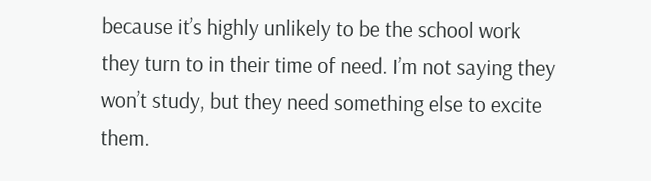because it’s highly unlikely to be the school work they turn to in their time of need. I’m not saying they won’t study, but they need something else to excite them.